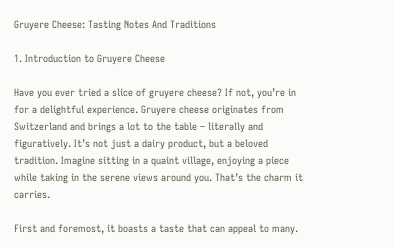Gruyere Cheese: Tasting Notes And Traditions

1. Introduction to Gruyere Cheese

Have you ever tried a slice of gruyere cheese? If not, you’re in for a delightful experience. Gruyere cheese originates from Switzerland and brings a lot to the table – literally and figuratively. It’s not just a dairy product, but a beloved tradition. Imagine sitting in a quaint village, enjoying a piece while taking in the serene views around you. That’s the charm it carries.

First and foremost, it boasts a taste that can appeal to many.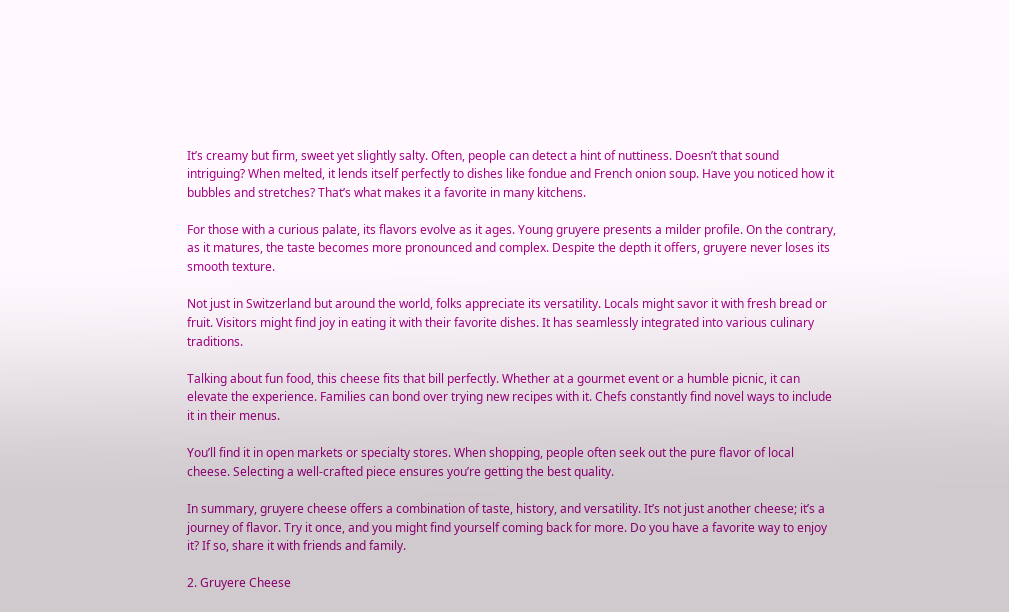It’s creamy but firm, sweet yet slightly salty. Often, people can detect a hint of nuttiness. Doesn’t that sound intriguing? When melted, it lends itself perfectly to dishes like fondue and French onion soup. Have you noticed how it bubbles and stretches? That’s what makes it a favorite in many kitchens.

For those with a curious palate, its flavors evolve as it ages. Young gruyere presents a milder profile. On the contrary, as it matures, the taste becomes more pronounced and complex. Despite the depth it offers, gruyere never loses its smooth texture.

Not just in Switzerland but around the world, folks appreciate its versatility. Locals might savor it with fresh bread or fruit. Visitors might find joy in eating it with their favorite dishes. It has seamlessly integrated into various culinary traditions.

Talking about fun food, this cheese fits that bill perfectly. Whether at a gourmet event or a humble picnic, it can elevate the experience. Families can bond over trying new recipes with it. Chefs constantly find novel ways to include it in their menus.

You’ll find it in open markets or specialty stores. When shopping, people often seek out the pure flavor of local cheese. Selecting a well-crafted piece ensures you’re getting the best quality.

In summary, gruyere cheese offers a combination of taste, history, and versatility. It’s not just another cheese; it’s a journey of flavor. Try it once, and you might find yourself coming back for more. Do you have a favorite way to enjoy it? If so, share it with friends and family.

2. Gruyere Cheese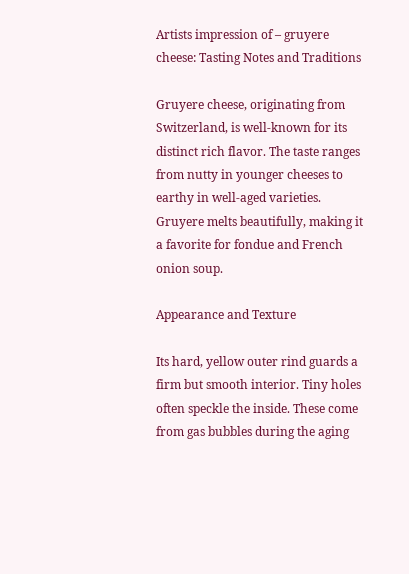Artists impression of – gruyere cheese: Tasting Notes and Traditions

Gruyere cheese, originating from Switzerland, is well-known for its distinct rich flavor. The taste ranges from nutty in younger cheeses to earthy in well-aged varieties. Gruyere melts beautifully, making it a favorite for fondue and French onion soup.

Appearance and Texture

Its hard, yellow outer rind guards a firm but smooth interior. Tiny holes often speckle the inside. These come from gas bubbles during the aging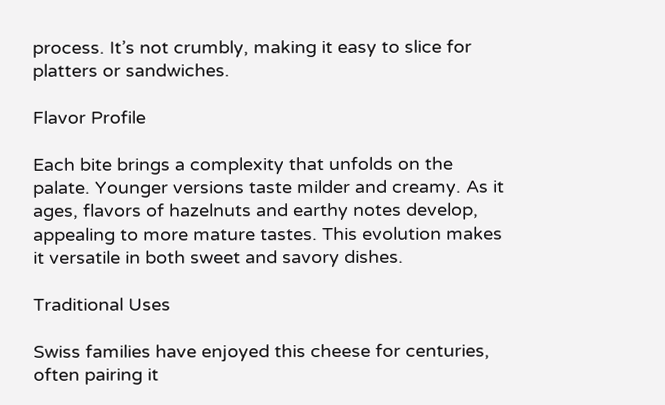process. It’s not crumbly, making it easy to slice for platters or sandwiches.

Flavor Profile

Each bite brings a complexity that unfolds on the palate. Younger versions taste milder and creamy. As it ages, flavors of hazelnuts and earthy notes develop, appealing to more mature tastes. This evolution makes it versatile in both sweet and savory dishes.

Traditional Uses

Swiss families have enjoyed this cheese for centuries, often pairing it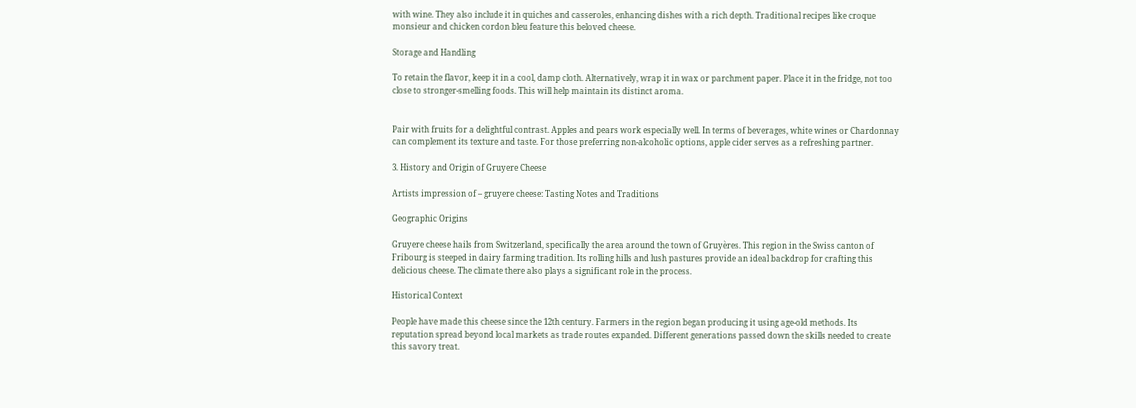with wine. They also include it in quiches and casseroles, enhancing dishes with a rich depth. Traditional recipes like croque monsieur and chicken cordon bleu feature this beloved cheese.

Storage and Handling

To retain the flavor, keep it in a cool, damp cloth. Alternatively, wrap it in wax or parchment paper. Place it in the fridge, not too close to stronger-smelling foods. This will help maintain its distinct aroma.


Pair with fruits for a delightful contrast. Apples and pears work especially well. In terms of beverages, white wines or Chardonnay can complement its texture and taste. For those preferring non-alcoholic options, apple cider serves as a refreshing partner.

3. History and Origin of Gruyere Cheese

Artists impression of – gruyere cheese: Tasting Notes and Traditions

Geographic Origins

Gruyere cheese hails from Switzerland, specifically the area around the town of Gruyères. This region in the Swiss canton of Fribourg is steeped in dairy farming tradition. Its rolling hills and lush pastures provide an ideal backdrop for crafting this delicious cheese. The climate there also plays a significant role in the process.

Historical Context

People have made this cheese since the 12th century. Farmers in the region began producing it using age-old methods. Its reputation spread beyond local markets as trade routes expanded. Different generations passed down the skills needed to create this savory treat.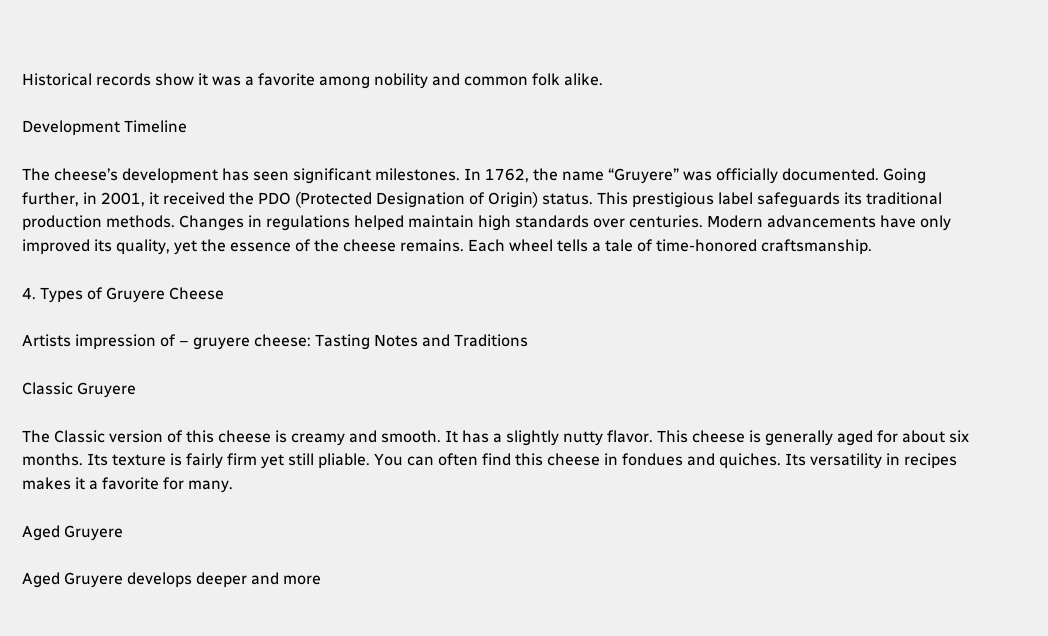Historical records show it was a favorite among nobility and common folk alike.

Development Timeline

The cheese’s development has seen significant milestones. In 1762, the name “Gruyere” was officially documented. Going further, in 2001, it received the PDO (Protected Designation of Origin) status. This prestigious label safeguards its traditional production methods. Changes in regulations helped maintain high standards over centuries. Modern advancements have only improved its quality, yet the essence of the cheese remains. Each wheel tells a tale of time-honored craftsmanship.

4. Types of Gruyere Cheese

Artists impression of – gruyere cheese: Tasting Notes and Traditions

Classic Gruyere

The Classic version of this cheese is creamy and smooth. It has a slightly nutty flavor. This cheese is generally aged for about six months. Its texture is fairly firm yet still pliable. You can often find this cheese in fondues and quiches. Its versatility in recipes makes it a favorite for many.

Aged Gruyere

Aged Gruyere develops deeper and more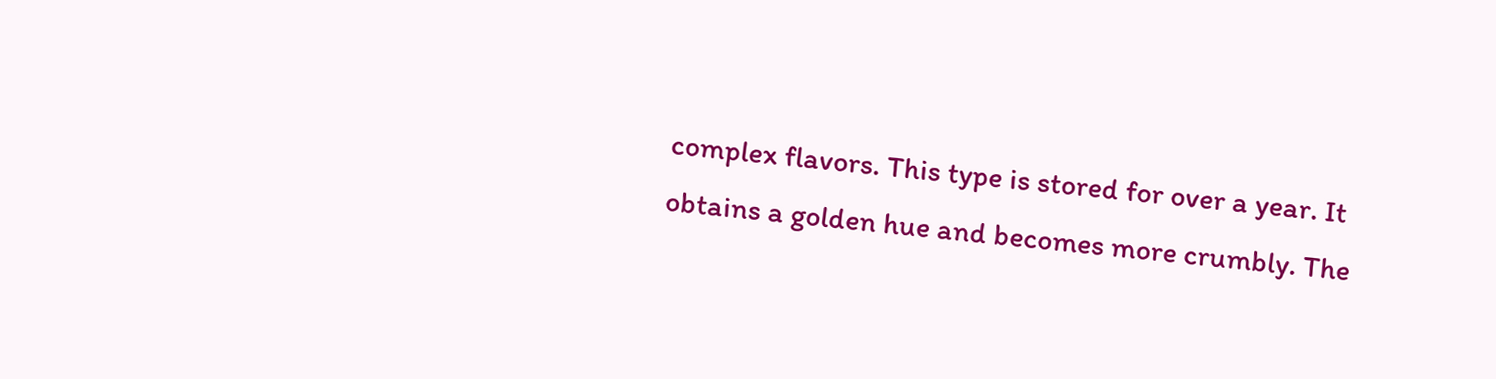complex flavors. This type is stored for over a year. It obtains a golden hue and becomes more crumbly. The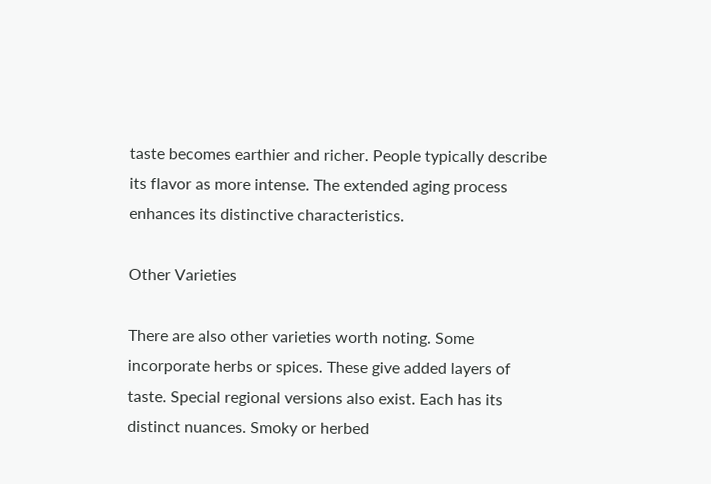taste becomes earthier and richer. People typically describe its flavor as more intense. The extended aging process enhances its distinctive characteristics.

Other Varieties

There are also other varieties worth noting. Some incorporate herbs or spices. These give added layers of taste. Special regional versions also exist. Each has its distinct nuances. Smoky or herbed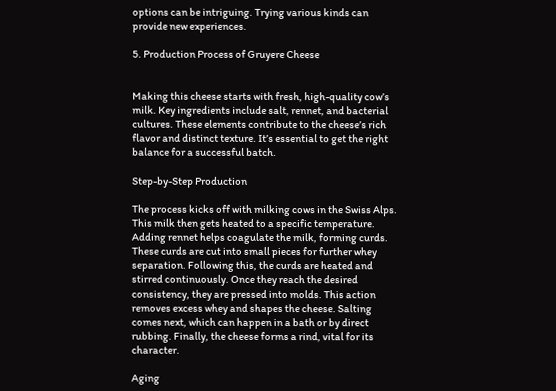options can be intriguing. Trying various kinds can provide new experiences.

5. Production Process of Gruyere Cheese


Making this cheese starts with fresh, high-quality cow’s milk. Key ingredients include salt, rennet, and bacterial cultures. These elements contribute to the cheese’s rich flavor and distinct texture. It’s essential to get the right balance for a successful batch.

Step-by-Step Production

The process kicks off with milking cows in the Swiss Alps. This milk then gets heated to a specific temperature. Adding rennet helps coagulate the milk, forming curds. These curds are cut into small pieces for further whey separation. Following this, the curds are heated and stirred continuously. Once they reach the desired consistency, they are pressed into molds. This action removes excess whey and shapes the cheese. Salting comes next, which can happen in a bath or by direct rubbing. Finally, the cheese forms a rind, vital for its character.

Aging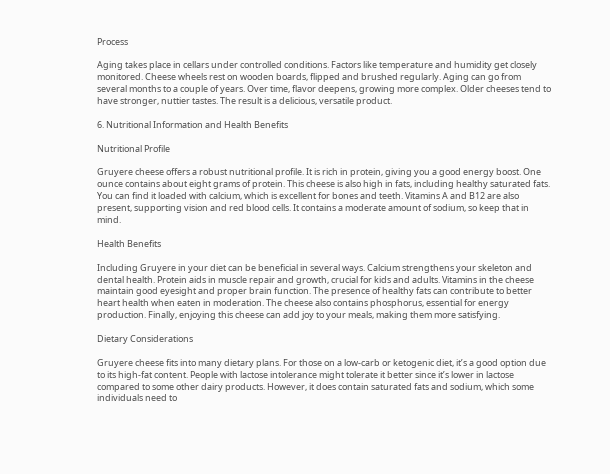Process

Aging takes place in cellars under controlled conditions. Factors like temperature and humidity get closely monitored. Cheese wheels rest on wooden boards, flipped and brushed regularly. Aging can go from several months to a couple of years. Over time, flavor deepens, growing more complex. Older cheeses tend to have stronger, nuttier tastes. The result is a delicious, versatile product.

6. Nutritional Information and Health Benefits

Nutritional Profile

Gruyere cheese offers a robust nutritional profile. It is rich in protein, giving you a good energy boost. One ounce contains about eight grams of protein. This cheese is also high in fats, including healthy saturated fats. You can find it loaded with calcium, which is excellent for bones and teeth. Vitamins A and B12 are also present, supporting vision and red blood cells. It contains a moderate amount of sodium, so keep that in mind.

Health Benefits

Including Gruyere in your diet can be beneficial in several ways. Calcium strengthens your skeleton and dental health. Protein aids in muscle repair and growth, crucial for kids and adults. Vitamins in the cheese maintain good eyesight and proper brain function. The presence of healthy fats can contribute to better heart health when eaten in moderation. The cheese also contains phosphorus, essential for energy production. Finally, enjoying this cheese can add joy to your meals, making them more satisfying.

Dietary Considerations

Gruyere cheese fits into many dietary plans. For those on a low-carb or ketogenic diet, it’s a good option due to its high-fat content. People with lactose intolerance might tolerate it better since it’s lower in lactose compared to some other dairy products. However, it does contain saturated fats and sodium, which some individuals need to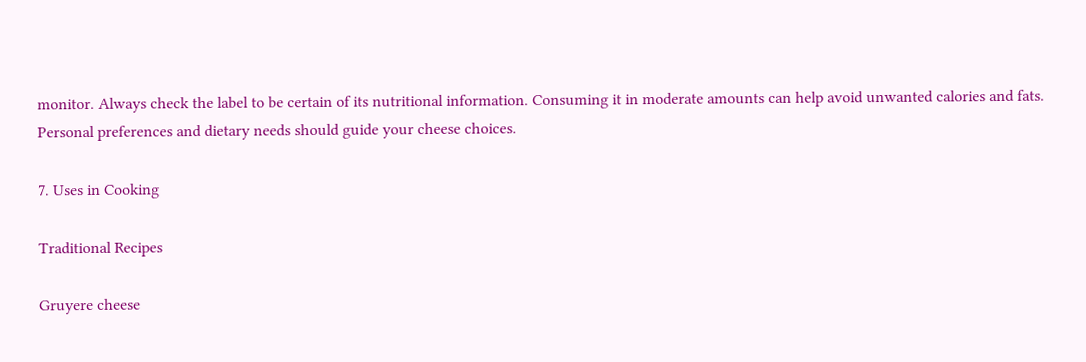monitor. Always check the label to be certain of its nutritional information. Consuming it in moderate amounts can help avoid unwanted calories and fats. Personal preferences and dietary needs should guide your cheese choices.

7. Uses in Cooking

Traditional Recipes

Gruyere cheese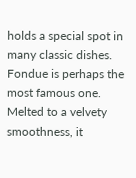holds a special spot in many classic dishes. Fondue is perhaps the most famous one. Melted to a velvety smoothness, it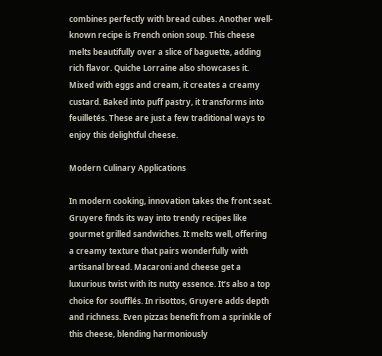combines perfectly with bread cubes. Another well-known recipe is French onion soup. This cheese melts beautifully over a slice of baguette, adding rich flavor. Quiche Lorraine also showcases it. Mixed with eggs and cream, it creates a creamy custard. Baked into puff pastry, it transforms into feuilletés. These are just a few traditional ways to enjoy this delightful cheese.

Modern Culinary Applications

In modern cooking, innovation takes the front seat. Gruyere finds its way into trendy recipes like gourmet grilled sandwiches. It melts well, offering a creamy texture that pairs wonderfully with artisanal bread. Macaroni and cheese get a luxurious twist with its nutty essence. It’s also a top choice for soufflés. In risottos, Gruyere adds depth and richness. Even pizzas benefit from a sprinkle of this cheese, blending harmoniously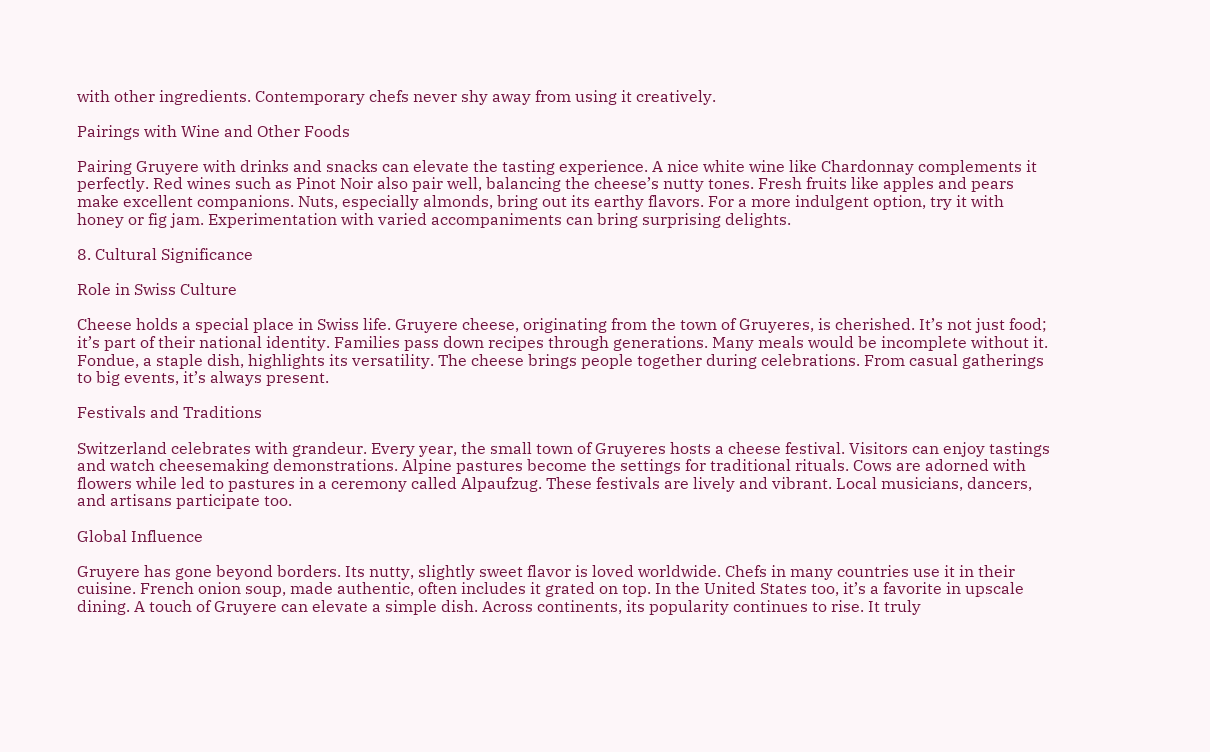with other ingredients. Contemporary chefs never shy away from using it creatively.

Pairings with Wine and Other Foods

Pairing Gruyere with drinks and snacks can elevate the tasting experience. A nice white wine like Chardonnay complements it perfectly. Red wines such as Pinot Noir also pair well, balancing the cheese’s nutty tones. Fresh fruits like apples and pears make excellent companions. Nuts, especially almonds, bring out its earthy flavors. For a more indulgent option, try it with honey or fig jam. Experimentation with varied accompaniments can bring surprising delights.

8. Cultural Significance

Role in Swiss Culture

Cheese holds a special place in Swiss life. Gruyere cheese, originating from the town of Gruyeres, is cherished. It’s not just food; it’s part of their national identity. Families pass down recipes through generations. Many meals would be incomplete without it. Fondue, a staple dish, highlights its versatility. The cheese brings people together during celebrations. From casual gatherings to big events, it’s always present.

Festivals and Traditions

Switzerland celebrates with grandeur. Every year, the small town of Gruyeres hosts a cheese festival. Visitors can enjoy tastings and watch cheesemaking demonstrations. Alpine pastures become the settings for traditional rituals. Cows are adorned with flowers while led to pastures in a ceremony called Alpaufzug. These festivals are lively and vibrant. Local musicians, dancers, and artisans participate too.

Global Influence

Gruyere has gone beyond borders. Its nutty, slightly sweet flavor is loved worldwide. Chefs in many countries use it in their cuisine. French onion soup, made authentic, often includes it grated on top. In the United States too, it’s a favorite in upscale dining. A touch of Gruyere can elevate a simple dish. Across continents, its popularity continues to rise. It truly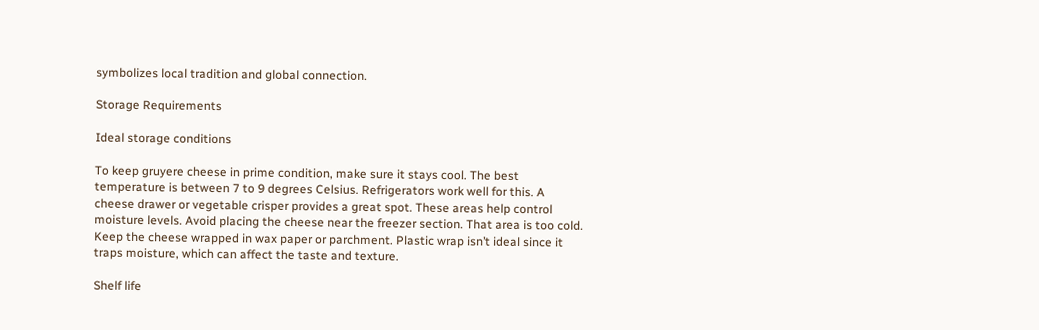symbolizes local tradition and global connection.

Storage Requirements

Ideal storage conditions

To keep gruyere cheese in prime condition, make sure it stays cool. The best temperature is between 7 to 9 degrees Celsius. Refrigerators work well for this. A cheese drawer or vegetable crisper provides a great spot. These areas help control moisture levels. Avoid placing the cheese near the freezer section. That area is too cold. Keep the cheese wrapped in wax paper or parchment. Plastic wrap isn’t ideal since it traps moisture, which can affect the taste and texture.

Shelf life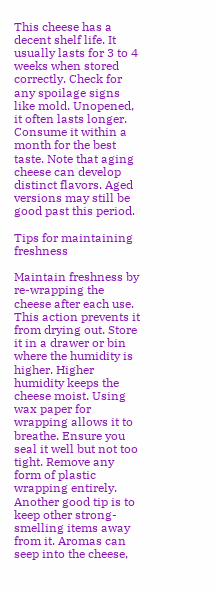This cheese has a decent shelf life. It usually lasts for 3 to 4 weeks when stored correctly. Check for any spoilage signs like mold. Unopened, it often lasts longer. Consume it within a month for the best taste. Note that aging cheese can develop distinct flavors. Aged versions may still be good past this period.

Tips for maintaining freshness

Maintain freshness by re-wrapping the cheese after each use. This action prevents it from drying out. Store it in a drawer or bin where the humidity is higher. Higher humidity keeps the cheese moist. Using wax paper for wrapping allows it to breathe. Ensure you seal it well but not too tight. Remove any form of plastic wrapping entirely. Another good tip is to keep other strong-smelling items away from it. Aromas can seep into the cheese,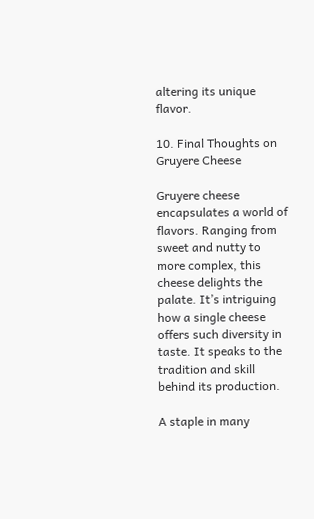altering its unique flavor.

10. Final Thoughts on Gruyere Cheese

Gruyere cheese encapsulates a world of flavors. Ranging from sweet and nutty to more complex, this cheese delights the palate. It’s intriguing how a single cheese offers such diversity in taste. It speaks to the tradition and skill behind its production.

A staple in many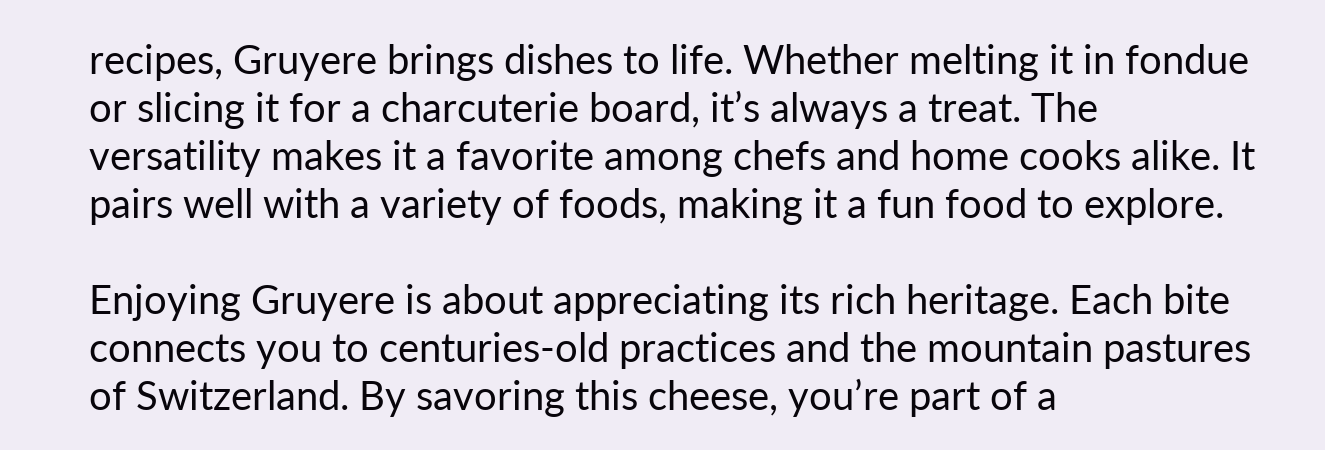recipes, Gruyere brings dishes to life. Whether melting it in fondue or slicing it for a charcuterie board, it’s always a treat. The versatility makes it a favorite among chefs and home cooks alike. It pairs well with a variety of foods, making it a fun food to explore.

Enjoying Gruyere is about appreciating its rich heritage. Each bite connects you to centuries-old practices and the mountain pastures of Switzerland. By savoring this cheese, you’re part of a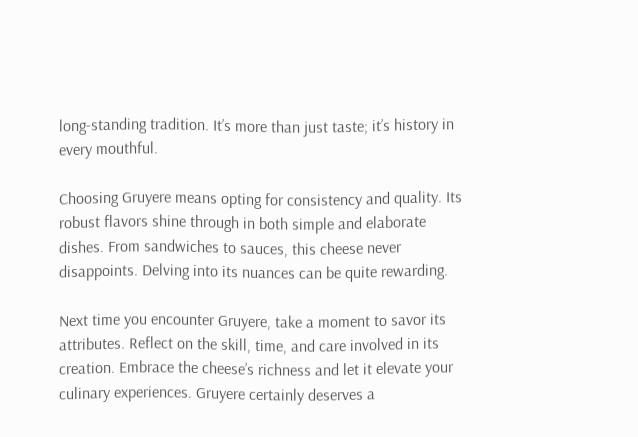long-standing tradition. It’s more than just taste; it’s history in every mouthful.

Choosing Gruyere means opting for consistency and quality. Its robust flavors shine through in both simple and elaborate dishes. From sandwiches to sauces, this cheese never disappoints. Delving into its nuances can be quite rewarding.

Next time you encounter Gruyere, take a moment to savor its attributes. Reflect on the skill, time, and care involved in its creation. Embrace the cheese’s richness and let it elevate your culinary experiences. Gruyere certainly deserves a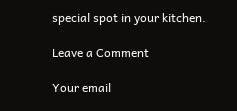special spot in your kitchen.

Leave a Comment

Your email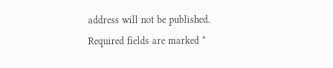address will not be published. Required fields are marked *